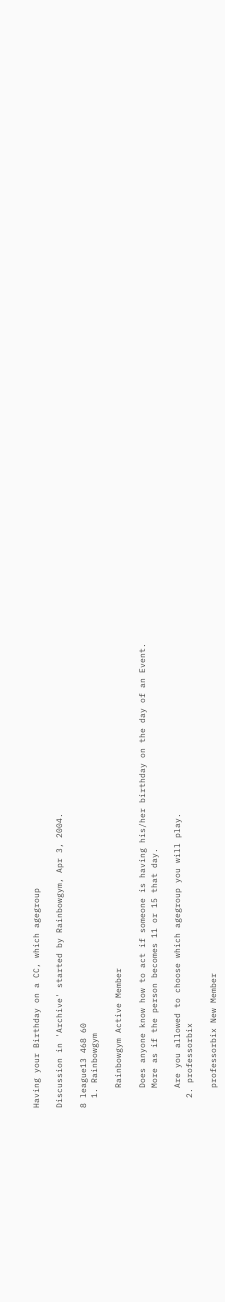Having your Birthday on a CC, which agegroup

Discussion in 'Archive' started by Rainbowgym, Apr 3, 2004.

8 league13 468 60
  1. Rainbowgym

    Rainbowgym Active Member

    Does anyone know how to act if someone is having his/her birthday on the day of an Event.
    More as if the person becomes 11 or 15 that day.

    Are you allowed to choose which agegroup you will play.
  2. professorbix

    professorbix New Member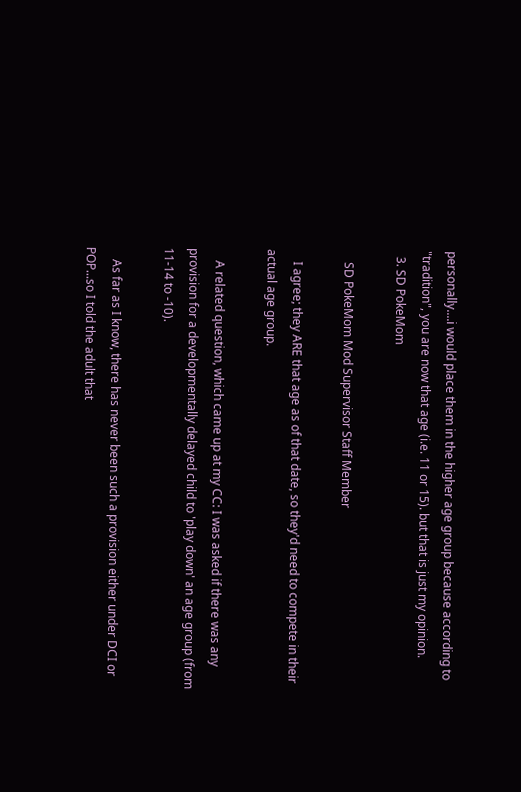personally....i would place them in the higher age group because according to "tradition", you are now that age (i.e. 11 or 15). but that is just my opinion.
  3. SD PokeMom

    SD PokeMom Mod Supervisor Staff Member

    I agree; they ARE that age as of that date, so they'd need to compete in their actual age group.

    A related question, which came up at my CC: I was asked if there was any provision for a developmentally delayed child to 'play down' an age group (from 11-14 to -10).

    As far as I know, there has never been such a provision either under DCI or POP...so I told the adult that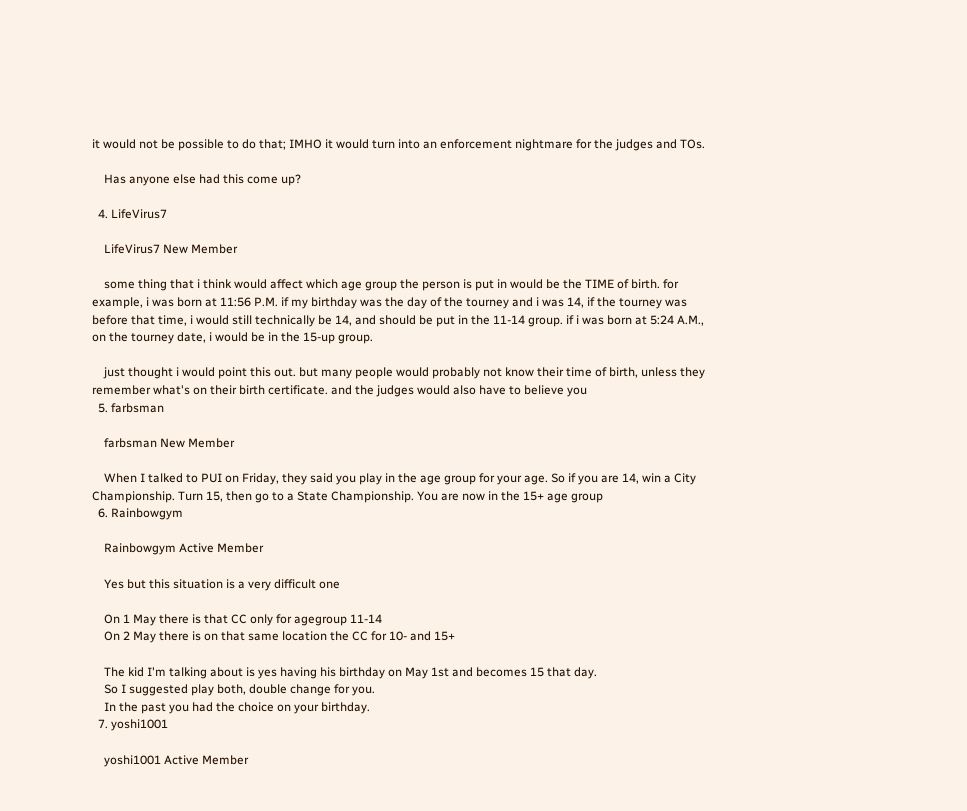it would not be possible to do that; IMHO it would turn into an enforcement nightmare for the judges and TOs.

    Has anyone else had this come up?

  4. LifeVirus7

    LifeVirus7 New Member

    some thing that i think would affect which age group the person is put in would be the TIME of birth. for example, i was born at 11:56 P.M. if my birthday was the day of the tourney and i was 14, if the tourney was before that time, i would still technically be 14, and should be put in the 11-14 group. if i was born at 5:24 A.M., on the tourney date, i would be in the 15-up group.

    just thought i would point this out. but many people would probably not know their time of birth, unless they remember what's on their birth certificate. and the judges would also have to believe you
  5. farbsman

    farbsman New Member

    When I talked to PUI on Friday, they said you play in the age group for your age. So if you are 14, win a City Championship. Turn 15, then go to a State Championship. You are now in the 15+ age group
  6. Rainbowgym

    Rainbowgym Active Member

    Yes but this situation is a very difficult one

    On 1 May there is that CC only for agegroup 11-14
    On 2 May there is on that same location the CC for 10- and 15+

    The kid I'm talking about is yes having his birthday on May 1st and becomes 15 that day.
    So I suggested play both, double change for you.
    In the past you had the choice on your birthday.
  7. yoshi1001

    yoshi1001 Active Member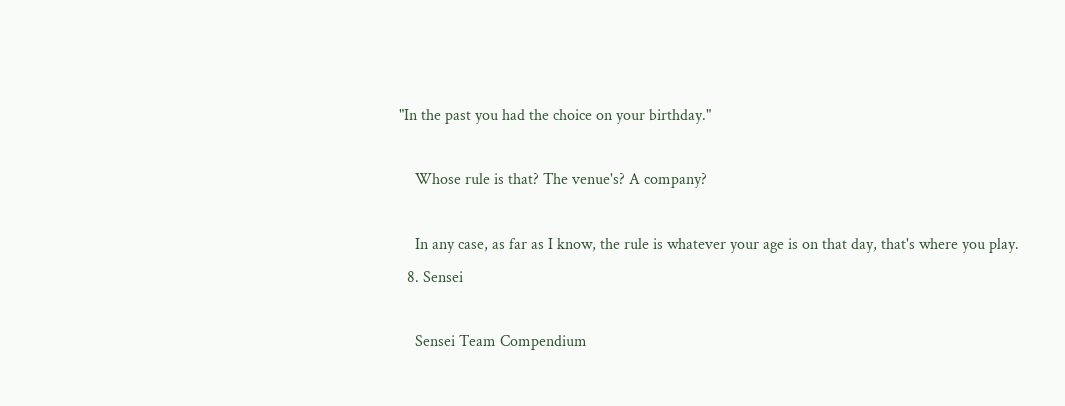"In the past you had the choice on your birthday."

    Whose rule is that? The venue's? A company?

    In any case, as far as I know, the rule is whatever your age is on that day, that's where you play.
  8. Sensei

    Sensei Team Compendium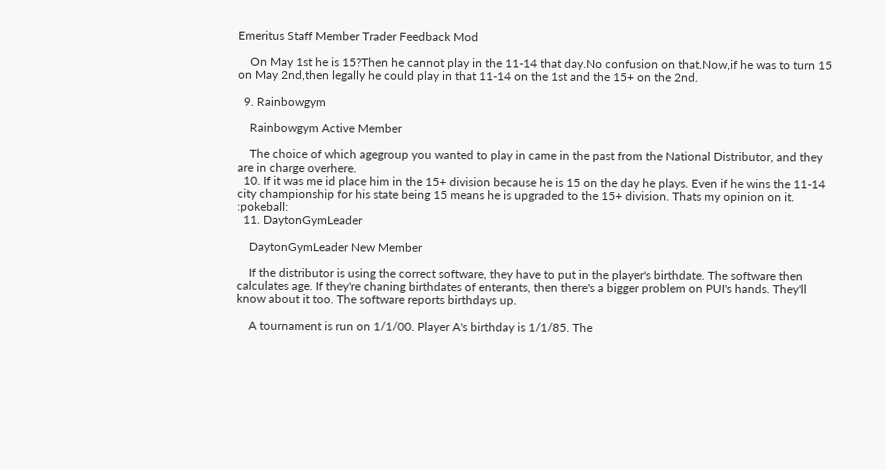Emeritus Staff Member Trader Feedback Mod

    On May 1st he is 15?Then he cannot play in the 11-14 that day.No confusion on that.Now,if he was to turn 15 on May 2nd,then legally he could play in that 11-14 on the 1st and the 15+ on the 2nd.

  9. Rainbowgym

    Rainbowgym Active Member

    The choice of which agegroup you wanted to play in came in the past from the National Distributor, and they are in charge overhere.
  10. If it was me id place him in the 15+ division because he is 15 on the day he plays. Even if he wins the 11-14 city championship for his state being 15 means he is upgraded to the 15+ division. Thats my opinion on it. :pokeball:
  11. DaytonGymLeader

    DaytonGymLeader New Member

    If the distributor is using the correct software, they have to put in the player's birthdate. The software then calculates age. If they're chaning birthdates of enterants, then there's a bigger problem on PUI's hands. They'll know about it too. The software reports birthdays up.

    A tournament is run on 1/1/00. Player A's birthday is 1/1/85. The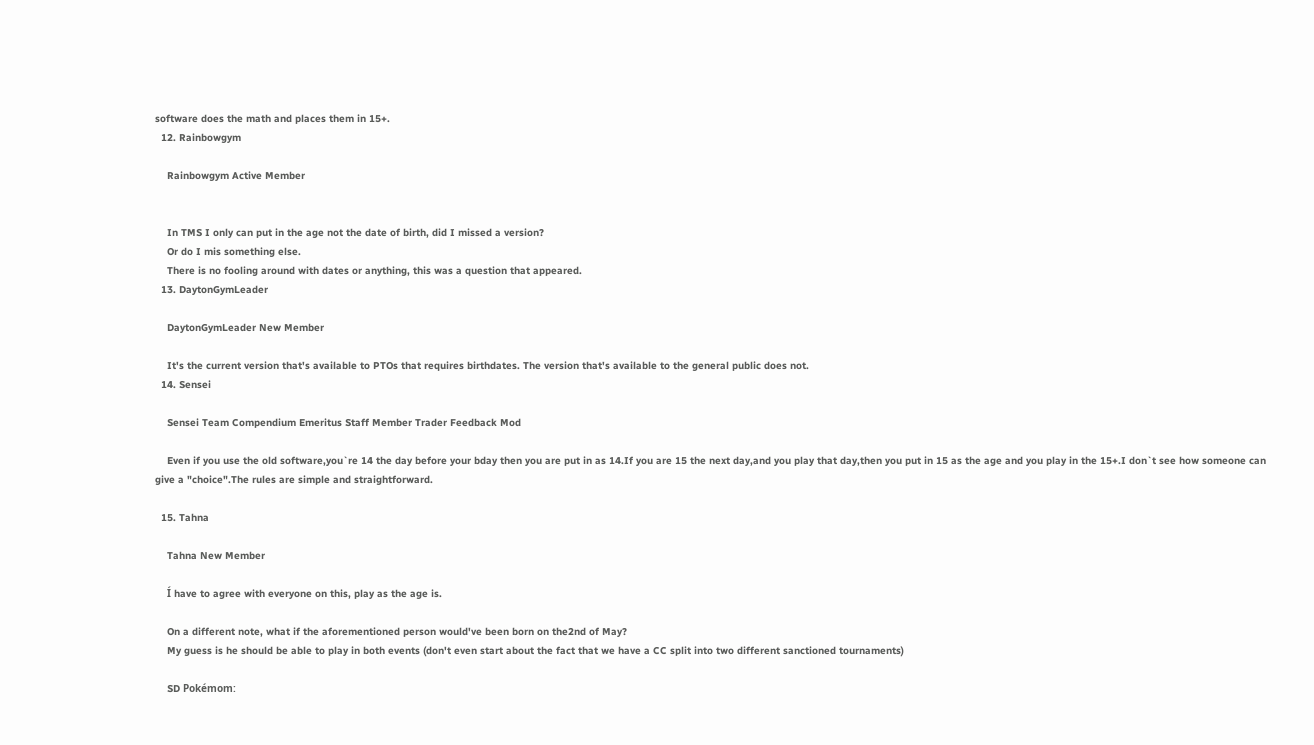software does the math and places them in 15+.
  12. Rainbowgym

    Rainbowgym Active Member


    In TMS I only can put in the age not the date of birth, did I missed a version?
    Or do I mis something else.
    There is no fooling around with dates or anything, this was a question that appeared.
  13. DaytonGymLeader

    DaytonGymLeader New Member

    It's the current version that's available to PTOs that requires birthdates. The version that's available to the general public does not.
  14. Sensei

    Sensei Team Compendium Emeritus Staff Member Trader Feedback Mod

    Even if you use the old software,you`re 14 the day before your bday then you are put in as 14.If you are 15 the next day,and you play that day,then you put in 15 as the age and you play in the 15+.I don`t see how someone can give a "choice".The rules are simple and straightforward.

  15. Tahna

    Tahna New Member

    Í have to agree with everyone on this, play as the age is.

    On a different note, what if the aforementioned person would've been born on the2nd of May?
    My guess is he should be able to play in both events (don't even start about the fact that we have a CC split into two different sanctioned tournaments)

    SD Pokémom: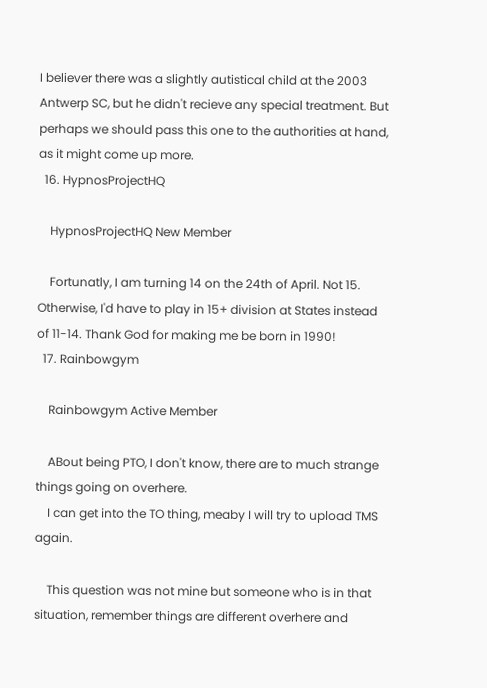I believer there was a slightly autistical child at the 2003 Antwerp SC, but he didn't recieve any special treatment. But perhaps we should pass this one to the authorities at hand, as it might come up more.
  16. HypnosProjectHQ

    HypnosProjectHQ New Member

    Fortunatly, I am turning 14 on the 24th of April. Not 15. Otherwise, I'd have to play in 15+ division at States instead of 11-14. Thank God for making me be born in 1990!
  17. Rainbowgym

    Rainbowgym Active Member

    ABout being PTO, I don't know, there are to much strange things going on overhere.
    I can get into the TO thing, meaby I will try to upload TMS again.

    This question was not mine but someone who is in that situation, remember things are different overhere and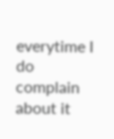everytime I do complain about it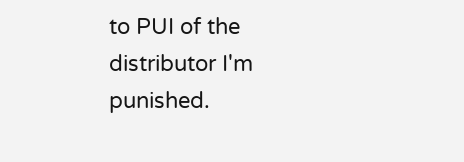to PUI of the distributor I'm punished.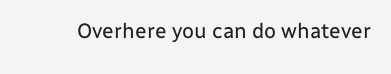Overhere you can do whatever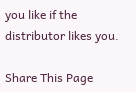you like if the distributor likes you.

Share This Page